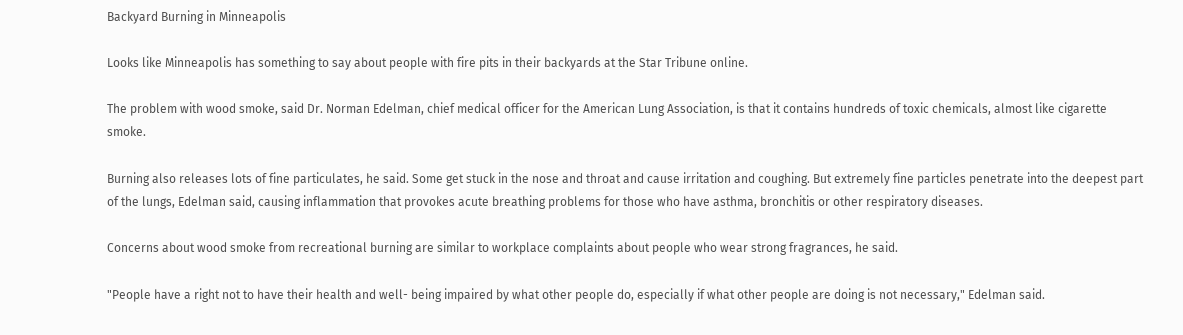Backyard Burning in Minneapolis

Looks like Minneapolis has something to say about people with fire pits in their backyards at the Star Tribune online.

The problem with wood smoke, said Dr. Norman Edelman, chief medical officer for the American Lung Association, is that it contains hundreds of toxic chemicals, almost like cigarette smoke.

Burning also releases lots of fine particulates, he said. Some get stuck in the nose and throat and cause irritation and coughing. But extremely fine particles penetrate into the deepest part of the lungs, Edelman said, causing inflammation that provokes acute breathing problems for those who have asthma, bronchitis or other respiratory diseases.

Concerns about wood smoke from recreational burning are similar to workplace complaints about people who wear strong fragrances, he said.

"People have a right not to have their health and well- being impaired by what other people do, especially if what other people are doing is not necessary," Edelman said.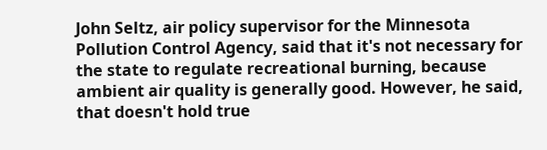John Seltz, air policy supervisor for the Minnesota Pollution Control Agency, said that it's not necessary for the state to regulate recreational burning, because ambient air quality is generally good. However, he said, that doesn't hold true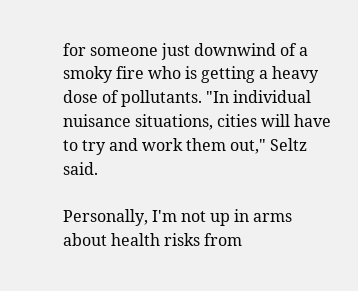for someone just downwind of a smoky fire who is getting a heavy dose of pollutants. "In individual nuisance situations, cities will have to try and work them out," Seltz said.

Personally, I'm not up in arms about health risks from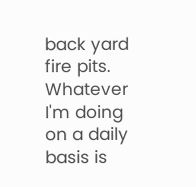back yard fire pits. Whatever I'm doing on a daily basis is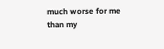much worse for me than my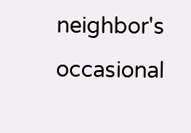neighbor's occasional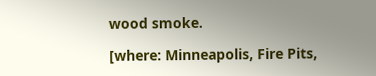wood smoke.

[where: Minneapolis, Fire Pits,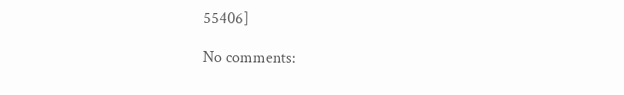55406]

No comments: